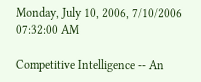Monday, July 10, 2006, 7/10/2006 07:32:00 AM

Competitive Intelligence -- An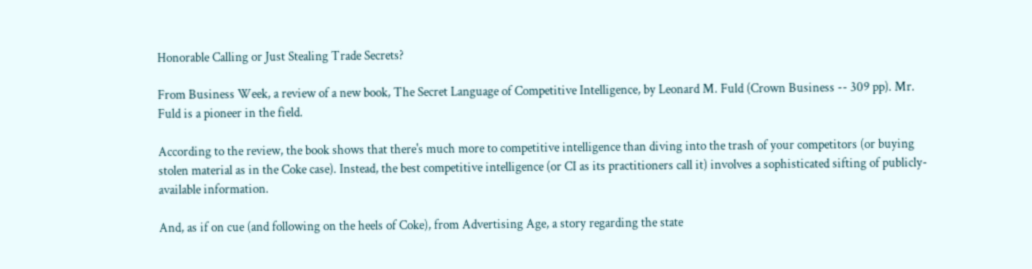Honorable Calling or Just Stealing Trade Secrets?

From Business Week, a review of a new book, The Secret Language of Competitive Intelligence, by Leonard M. Fuld (Crown Business -- 309 pp). Mr. Fuld is a pioneer in the field.

According to the review, the book shows that there's much more to competitive intelligence than diving into the trash of your competitors (or buying stolen material as in the Coke case). Instead, the best competitive intelligence (or CI as its practitioners call it) involves a sophisticated sifting of publicly-available information.

And, as if on cue (and following on the heels of Coke), from Advertising Age, a story regarding the state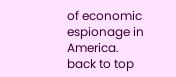of economic espionage in America.
back to top